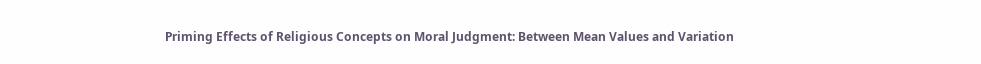Priming Effects of Religious Concepts on Moral Judgment: Between Mean Values and Variation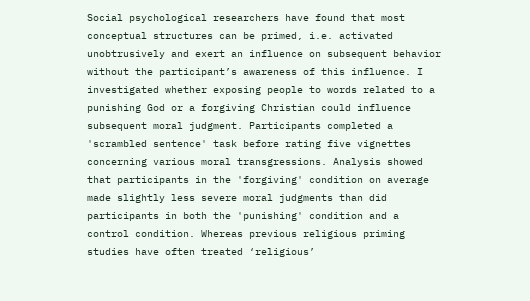Social psychological researchers have found that most conceptual structures can be primed, i.e. activated unobtrusively and exert an influence on subsequent behavior without the participant’s awareness of this influence. I investigated whether exposing people to words related to a punishing God or a forgiving Christian could influence subsequent moral judgment. Participants completed a 'scrambled sentence' task before rating five vignettes concerning various moral transgressions. Analysis showed that participants in the 'forgiving' condition on average made slightly less severe moral judgments than did participants in both the 'punishing' condition and a control condition. Whereas previous religious priming studies have often treated ‘religious’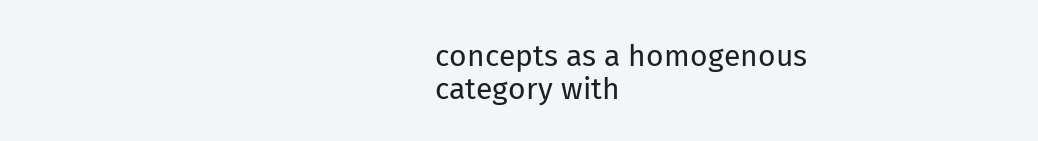concepts as a homogenous category with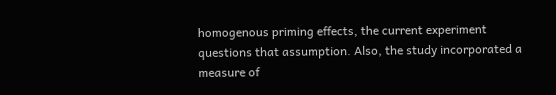homogenous priming effects, the current experiment questions that assumption. Also, the study incorporated a measure of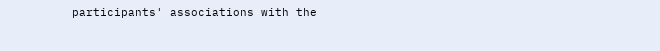participants' associations with the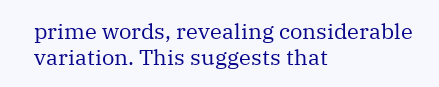prime words, revealing considerable variation. This suggests that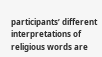participants’ different interpretations of religious words are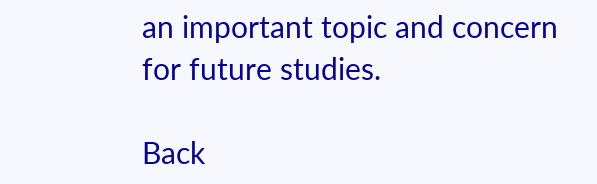an important topic and concern for future studies.

Back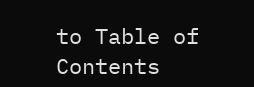to Table of Contents